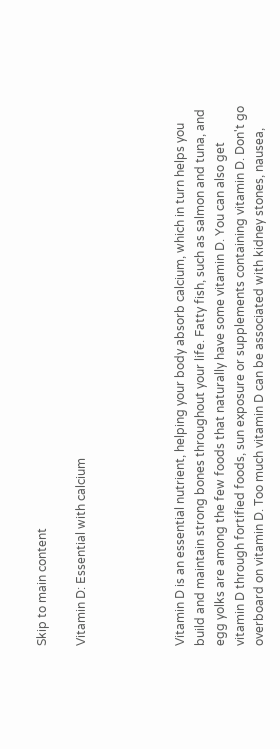Skip to main content

Vitamin D: Essential with calcium




Vitamin D is an essential nutrient, helping your body absorb calcium, which in turn helps you build and maintain strong bones throughout your life. Fatty fish, such as salmon and tuna, and egg yolks are among the few foods that naturally have some vitamin D. You can also get vitamin D through fortified foods, sun exposure or supplements containing vitamin D. Don't go overboard on vitamin D. Too much vitamin D can be associated with kidney stones, nausea,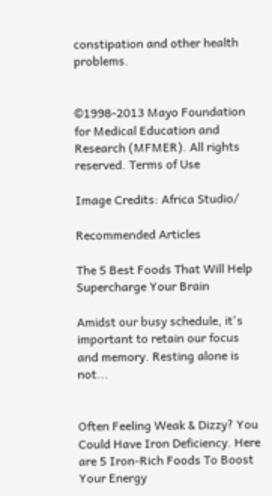constipation and other health problems.


©1998-2013 Mayo Foundation for Medical Education and Research (MFMER). All rights reserved. Terms of Use

Image Credits: Africa Studio/

Recommended Articles

The 5 Best Foods That Will Help Supercharge Your Brain

Amidst our busy schedule, it's important to retain our focus and memory. Resting alone is not...


Often Feeling Weak & Dizzy? You Could Have Iron Deficiency. Here are 5 Iron-Rich Foods To Boost Your Energy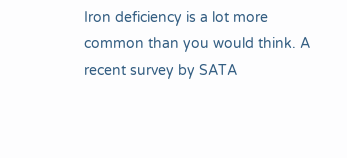Iron deficiency is a lot more common than you would think. A recent survey by SATA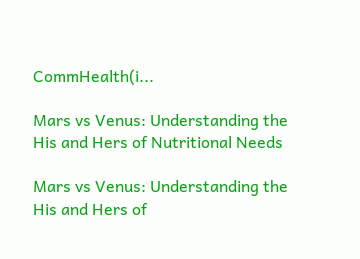CommHealth(i...

Mars vs Venus: Understanding the His and Hers of Nutritional Needs

Mars vs Venus: Understanding the His and Hers of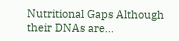Nutritional Gaps Although their DNAs are...